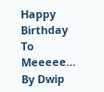Happy Birthday To Meeeee…
By Dwip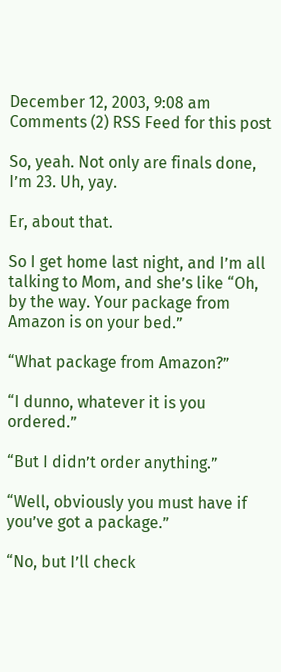December 12, 2003, 9:08 am Comments (2) RSS Feed for this post

So, yeah. Not only are finals done, I’m 23. Uh, yay.

Er, about that.

So I get home last night, and I’m all talking to Mom, and she’s like “Oh, by the way. Your package from Amazon is on your bed.”

“What package from Amazon?”

“I dunno, whatever it is you ordered.”

“But I didn’t order anything.”

“Well, obviously you must have if you’ve got a package.”

“No, but I’ll check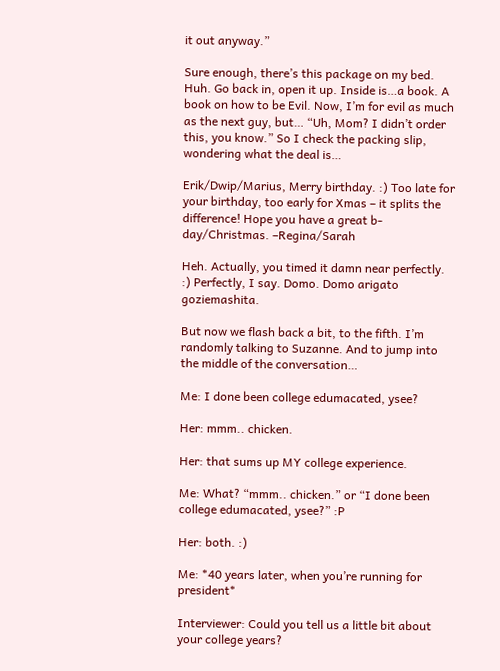it out anyway.”

Sure enough, there’s this package on my bed. Huh. Go back in, open it up. Inside is…a book. A book on how to be Evil. Now, I’m for evil as much as the next guy, but… “Uh, Mom? I didn’t order this, you know.” So I check the packing slip, wondering what the deal is…

Erik/Dwip/Marius, Merry birthday. :) Too late for your birthday, too early for Xmas – it splits the difference! Hope you have a great b-day/Christmas. –Regina/Sarah

Heh. Actually, you timed it damn near perfectly. :) Perfectly, I say. Domo. Domo arigato goziemashita.

But now we flash back a bit, to the fifth. I’m randomly talking to Suzanne. And to jump into the middle of the conversation…

Me: I done been college edumacated, ysee?

Her: mmm.. chicken.

Her: that sums up MY college experience.

Me: What? “mmm.. chicken.” or “I done been college edumacated, ysee?” :P

Her: both. :)

Me: *40 years later, when you’re running for president*

Interviewer: Could you tell us a little bit about your college years?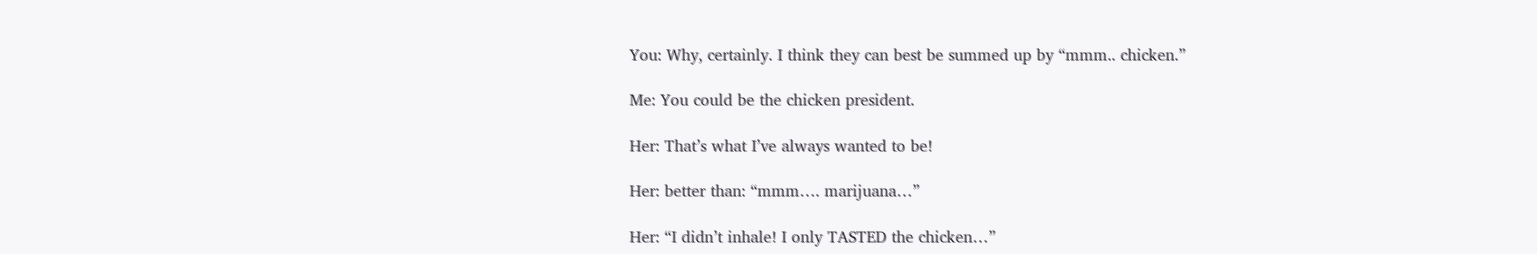You: Why, certainly. I think they can best be summed up by “mmm.. chicken.”

Me: You could be the chicken president.

Her: That’s what I’ve always wanted to be!

Her: better than: “mmm…. marijuana…”

Her: “I didn’t inhale! I only TASTED the chicken…”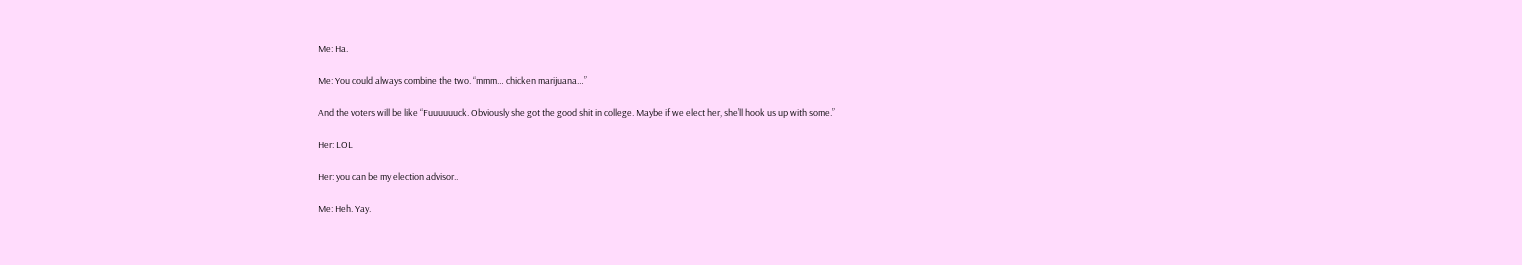Me: Ha.

Me: You could always combine the two. “mmm… chicken marijuana…”

And the voters will be like “Fuuuuuuck. Obviously she got the good shit in college. Maybe if we elect her, she’ll hook us up with some.”

Her: LOL

Her: you can be my election advisor..

Me: Heh. Yay.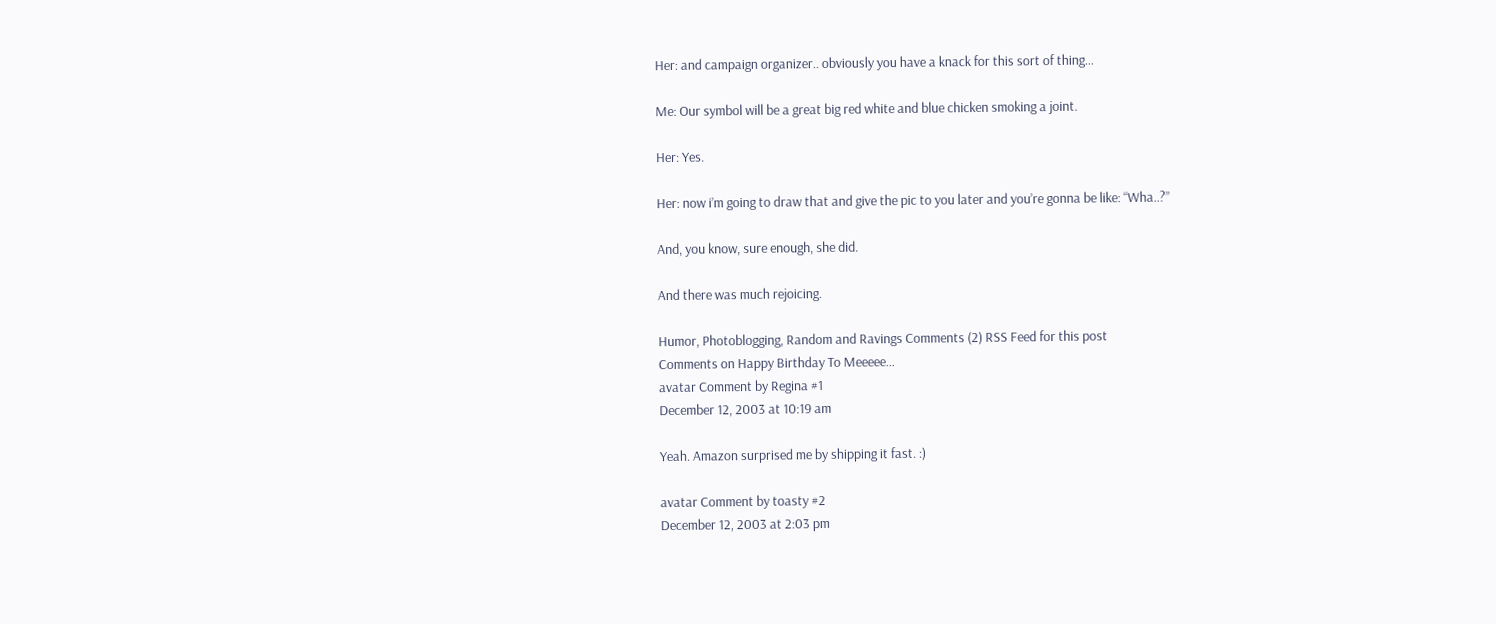Her: and campaign organizer.. obviously you have a knack for this sort of thing…

Me: Our symbol will be a great big red white and blue chicken smoking a joint.

Her: Yes.

Her: now i’m going to draw that and give the pic to you later and you’re gonna be like: “Wha..?”

And, you know, sure enough, she did.

And there was much rejoicing.

Humor, Photoblogging, Random and Ravings Comments (2) RSS Feed for this post
Comments on Happy Birthday To Meeeee…
avatar Comment by Regina #1
December 12, 2003 at 10:19 am

Yeah. Amazon surprised me by shipping it fast. :)

avatar Comment by toasty #2
December 12, 2003 at 2:03 pm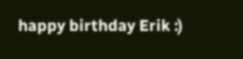happy birthday Erik :)